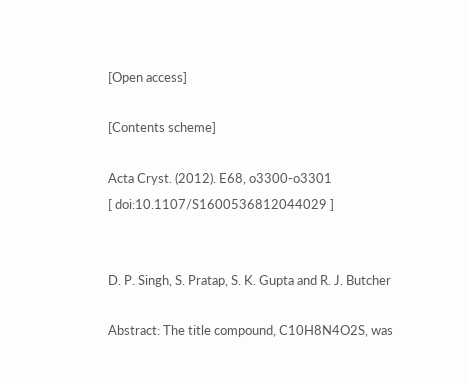[Open access]

[Contents scheme]

Acta Cryst. (2012). E68, o3300-o3301
[ doi:10.1107/S1600536812044029 ]


D. P. Singh, S. Pratap, S. K. Gupta and R. J. Butcher

Abstract: The title compound, C10H8N4O2S, was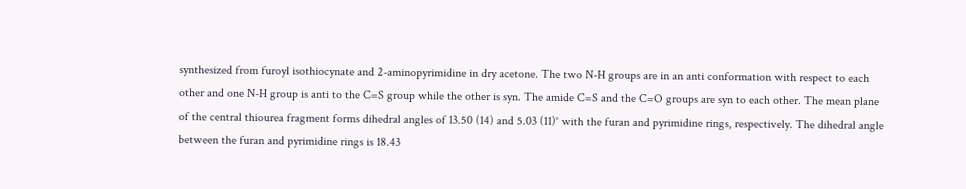synthesized from furoyl isothiocynate and 2-aminopyrimidine in dry acetone. The two N-H groups are in an anti conformation with respect to each other and one N-H group is anti to the C=S group while the other is syn. The amide C=S and the C=O groups are syn to each other. The mean plane of the central thiourea fragment forms dihedral angles of 13.50 (14) and 5.03 (11)° with the furan and pyrimidine rings, respectively. The dihedral angle between the furan and pyrimidine rings is 18.43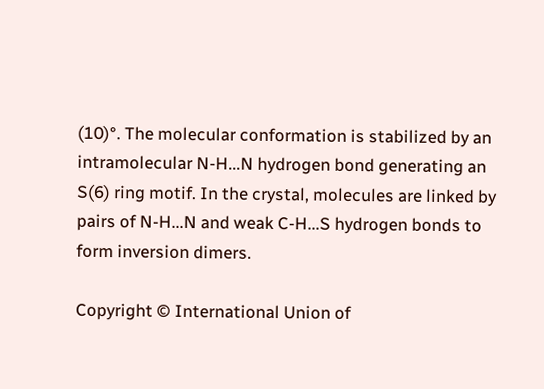(10)°. The molecular conformation is stabilized by an intramolecular N-H...N hydrogen bond generating an S(6) ring motif. In the crystal, molecules are linked by pairs of N-H...N and weak C-H...S hydrogen bonds to form inversion dimers.

Copyright © International Union of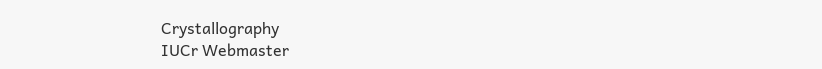Crystallography
IUCr Webmaster